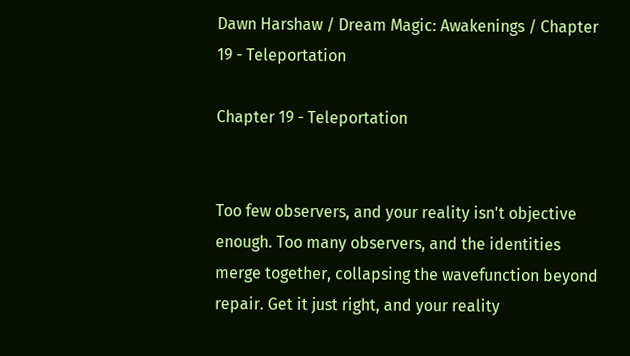Dawn Harshaw / Dream Magic: Awakenings / Chapter 19 - Teleportation

Chapter 19 - Teleportation


Too few observers, and your reality isn't objective enough. Too many observers, and the identities merge together, collapsing the wavefunction beyond repair. Get it just right, and your reality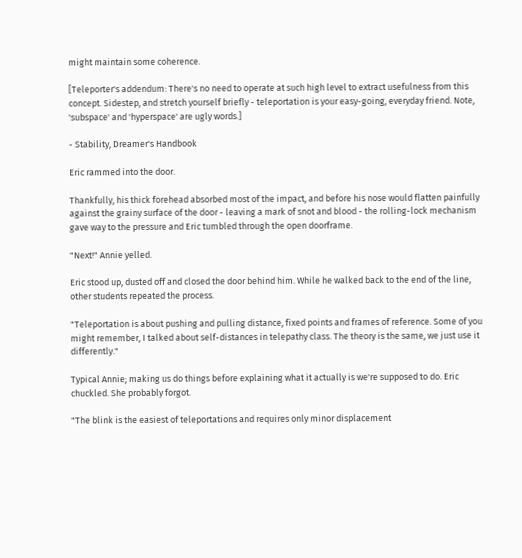might maintain some coherence.

[Teleporter's addendum: There's no need to operate at such high level to extract usefulness from this concept. Sidestep, and stretch yourself briefly - teleportation is your easy-going, everyday friend. Note, 'subspace' and 'hyperspace' are ugly words.]

- Stability, Dreamer's Handbook

Eric rammed into the door.

Thankfully, his thick forehead absorbed most of the impact, and before his nose would flatten painfully against the grainy surface of the door - leaving a mark of snot and blood - the rolling-lock mechanism gave way to the pressure and Eric tumbled through the open doorframe.

"Next!" Annie yelled.

Eric stood up, dusted off and closed the door behind him. While he walked back to the end of the line, other students repeated the process.

"Teleportation is about pushing and pulling distance, fixed points and frames of reference. Some of you might remember, I talked about self-distances in telepathy class. The theory is the same, we just use it differently."

Typical Annie; making us do things before explaining what it actually is we're supposed to do. Eric chuckled. She probably forgot.

"The blink is the easiest of teleportations and requires only minor displacement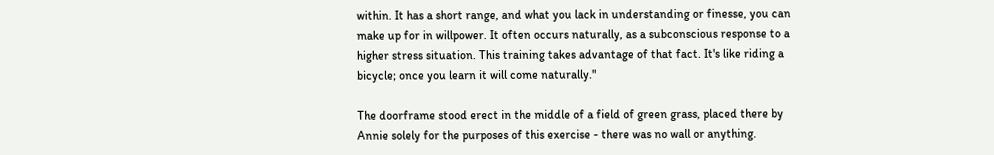within. It has a short range, and what you lack in understanding or finesse, you can make up for in willpower. It often occurs naturally, as a subconscious response to a higher stress situation. This training takes advantage of that fact. It's like riding a bicycle; once you learn it will come naturally."

The doorframe stood erect in the middle of a field of green grass, placed there by Annie solely for the purposes of this exercise - there was no wall or anything.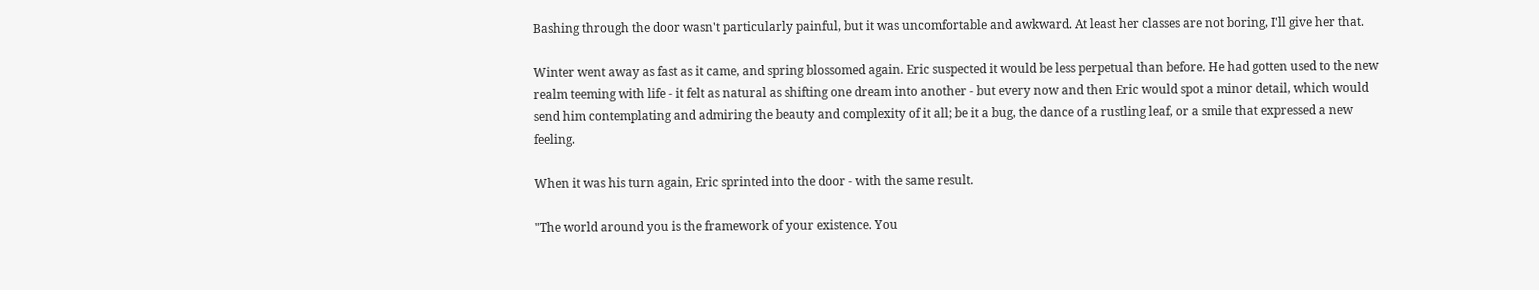Bashing through the door wasn't particularly painful, but it was uncomfortable and awkward. At least her classes are not boring, I'll give her that.

Winter went away as fast as it came, and spring blossomed again. Eric suspected it would be less perpetual than before. He had gotten used to the new realm teeming with life - it felt as natural as shifting one dream into another - but every now and then Eric would spot a minor detail, which would send him contemplating and admiring the beauty and complexity of it all; be it a bug, the dance of a rustling leaf, or a smile that expressed a new feeling.

When it was his turn again, Eric sprinted into the door - with the same result.

"The world around you is the framework of your existence. You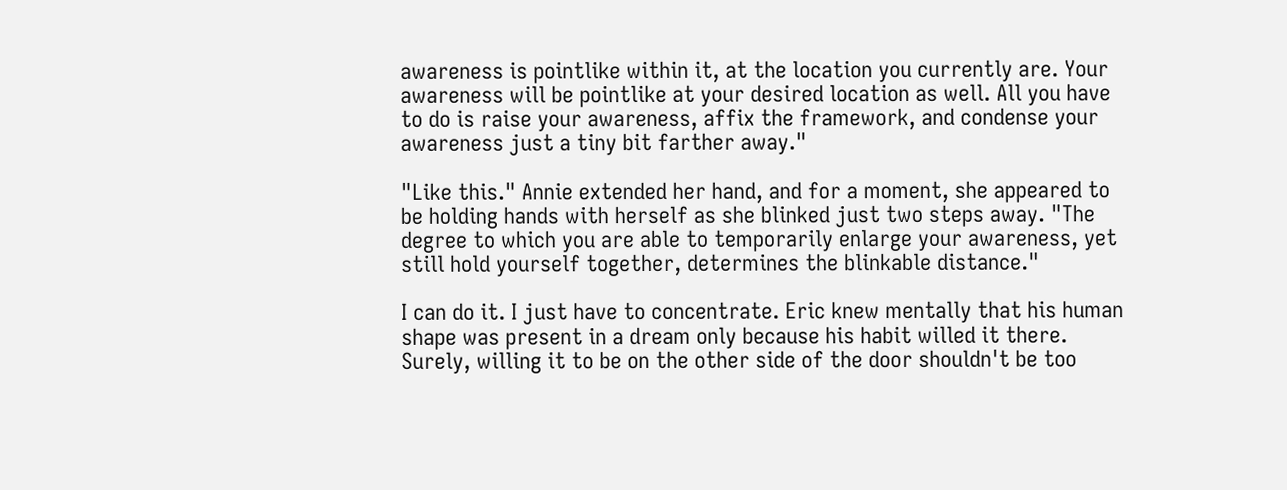awareness is pointlike within it, at the location you currently are. Your awareness will be pointlike at your desired location as well. All you have to do is raise your awareness, affix the framework, and condense your awareness just a tiny bit farther away."

"Like this." Annie extended her hand, and for a moment, she appeared to be holding hands with herself as she blinked just two steps away. "The degree to which you are able to temporarily enlarge your awareness, yet still hold yourself together, determines the blinkable distance."

I can do it. I just have to concentrate. Eric knew mentally that his human shape was present in a dream only because his habit willed it there. Surely, willing it to be on the other side of the door shouldn't be too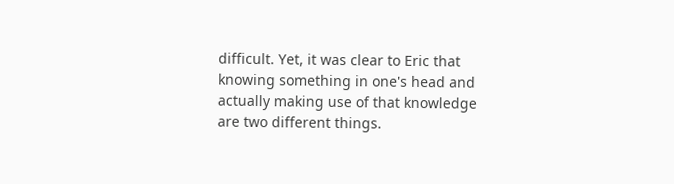difficult. Yet, it was clear to Eric that knowing something in one's head and actually making use of that knowledge are two different things.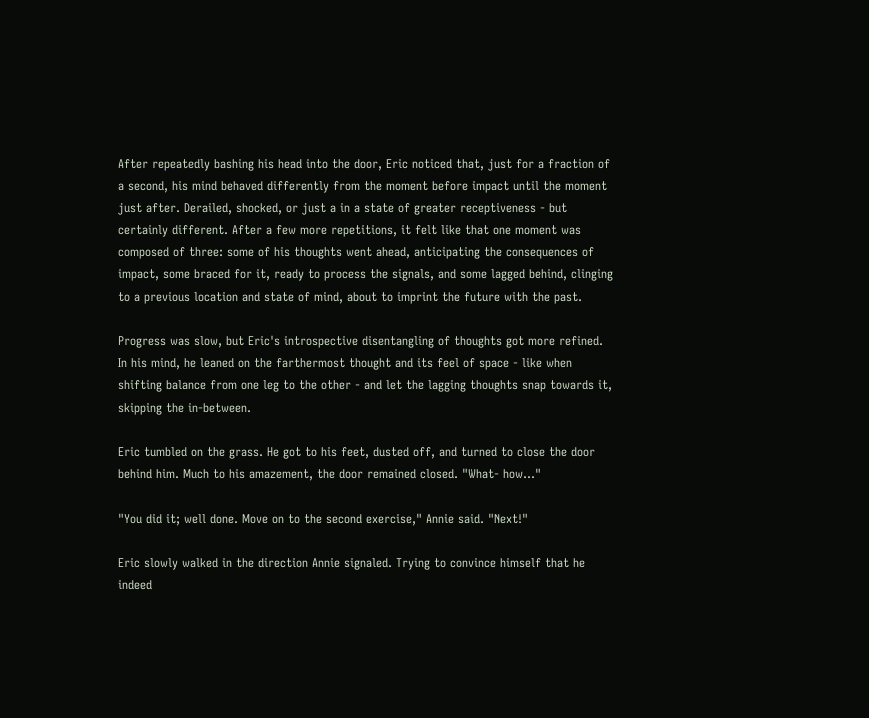After repeatedly bashing his head into the door, Eric noticed that, just for a fraction of a second, his mind behaved differently from the moment before impact until the moment just after. Derailed, shocked, or just a in a state of greater receptiveness - but certainly different. After a few more repetitions, it felt like that one moment was composed of three: some of his thoughts went ahead, anticipating the consequences of impact, some braced for it, ready to process the signals, and some lagged behind, clinging to a previous location and state of mind, about to imprint the future with the past.

Progress was slow, but Eric's introspective disentangling of thoughts got more refined. In his mind, he leaned on the farthermost thought and its feel of space - like when shifting balance from one leg to the other - and let the lagging thoughts snap towards it, skipping the in-between.

Eric tumbled on the grass. He got to his feet, dusted off, and turned to close the door behind him. Much to his amazement, the door remained closed. "What- how..."

"You did it; well done. Move on to the second exercise," Annie said. "Next!"

Eric slowly walked in the direction Annie signaled. Trying to convince himself that he indeed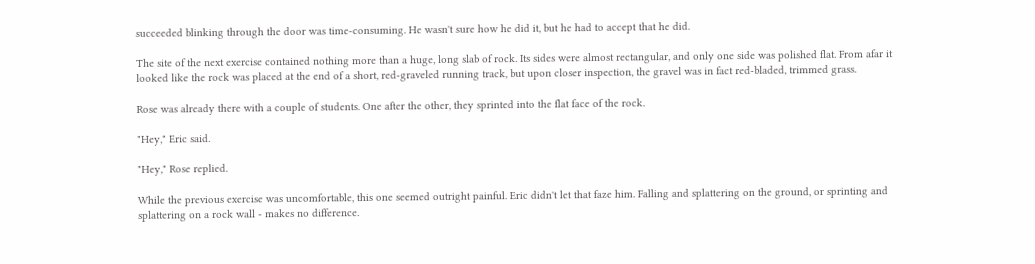succeeded blinking through the door was time-consuming. He wasn't sure how he did it, but he had to accept that he did.

The site of the next exercise contained nothing more than a huge, long slab of rock. Its sides were almost rectangular, and only one side was polished flat. From afar it looked like the rock was placed at the end of a short, red-graveled running track, but upon closer inspection, the gravel was in fact red-bladed, trimmed grass.

Rose was already there with a couple of students. One after the other, they sprinted into the flat face of the rock.

"Hey," Eric said.

"Hey," Rose replied.

While the previous exercise was uncomfortable, this one seemed outright painful. Eric didn't let that faze him. Falling and splattering on the ground, or sprinting and splattering on a rock wall - makes no difference.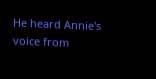He heard Annie's voice from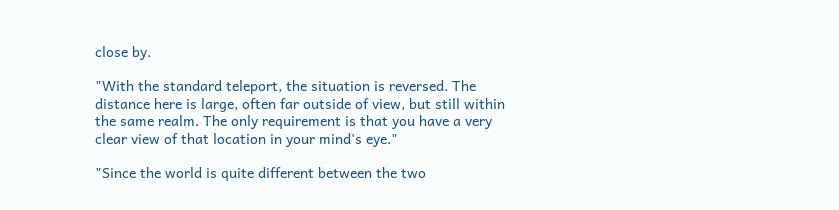close by.

"With the standard teleport, the situation is reversed. The distance here is large, often far outside of view, but still within the same realm. The only requirement is that you have a very clear view of that location in your mind's eye."

"Since the world is quite different between the two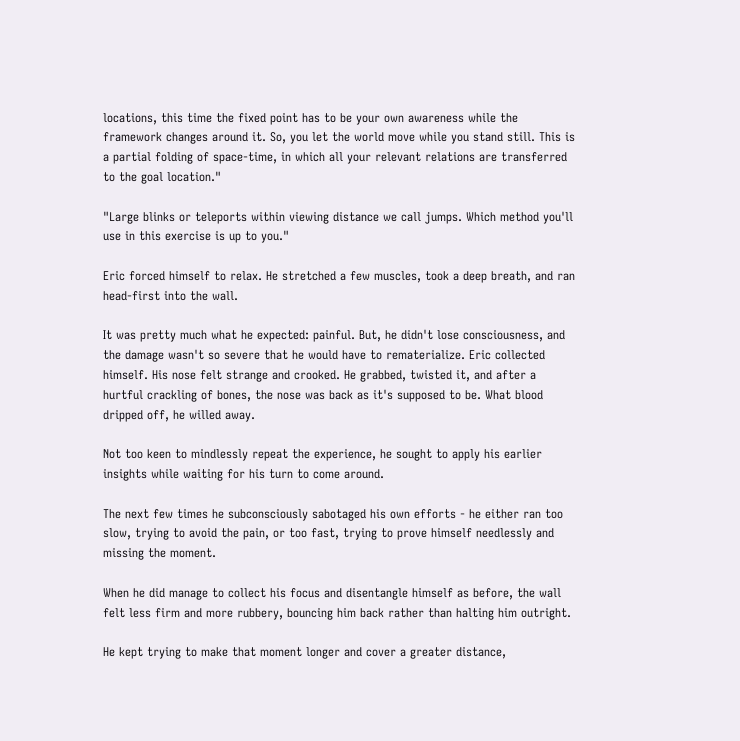locations, this time the fixed point has to be your own awareness while the framework changes around it. So, you let the world move while you stand still. This is a partial folding of space-time, in which all your relevant relations are transferred to the goal location."

"Large blinks or teleports within viewing distance we call jumps. Which method you'll use in this exercise is up to you."

Eric forced himself to relax. He stretched a few muscles, took a deep breath, and ran head-first into the wall.

It was pretty much what he expected: painful. But, he didn't lose consciousness, and the damage wasn't so severe that he would have to rematerialize. Eric collected himself. His nose felt strange and crooked. He grabbed, twisted it, and after a hurtful crackling of bones, the nose was back as it's supposed to be. What blood dripped off, he willed away.

Not too keen to mindlessly repeat the experience, he sought to apply his earlier insights while waiting for his turn to come around.

The next few times he subconsciously sabotaged his own efforts - he either ran too slow, trying to avoid the pain, or too fast, trying to prove himself needlessly and missing the moment.

When he did manage to collect his focus and disentangle himself as before, the wall felt less firm and more rubbery, bouncing him back rather than halting him outright.

He kept trying to make that moment longer and cover a greater distance,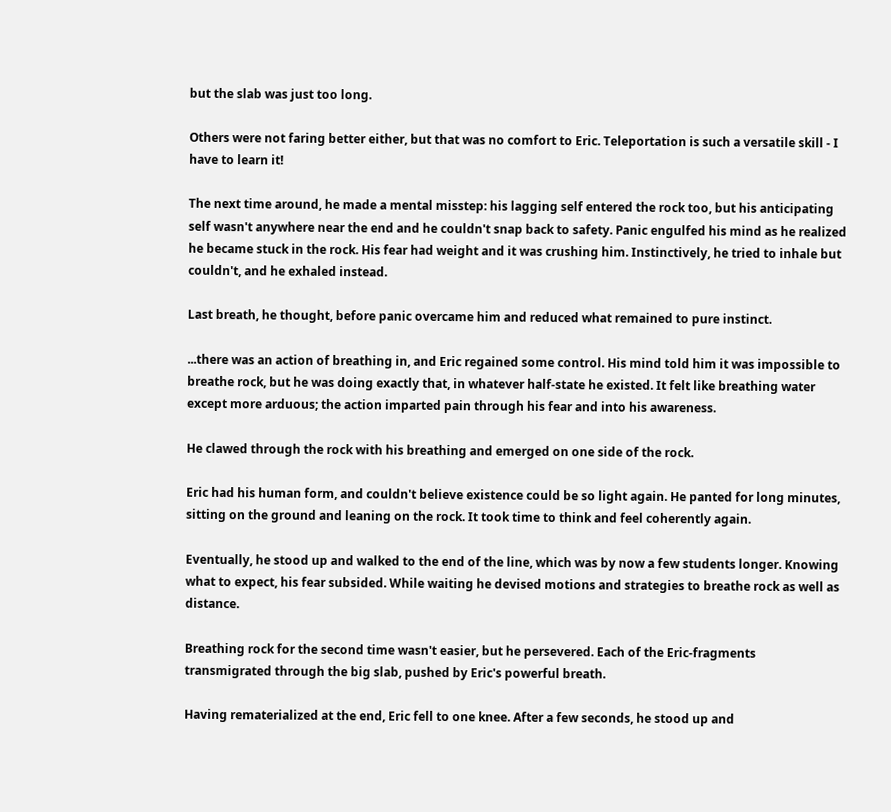but the slab was just too long.

Others were not faring better either, but that was no comfort to Eric. Teleportation is such a versatile skill - I have to learn it!

The next time around, he made a mental misstep: his lagging self entered the rock too, but his anticipating self wasn't anywhere near the end and he couldn't snap back to safety. Panic engulfed his mind as he realized he became stuck in the rock. His fear had weight and it was crushing him. Instinctively, he tried to inhale but couldn't, and he exhaled instead.

Last breath, he thought, before panic overcame him and reduced what remained to pure instinct.

...there was an action of breathing in, and Eric regained some control. His mind told him it was impossible to breathe rock, but he was doing exactly that, in whatever half-state he existed. It felt like breathing water except more arduous; the action imparted pain through his fear and into his awareness.

He clawed through the rock with his breathing and emerged on one side of the rock.

Eric had his human form, and couldn't believe existence could be so light again. He panted for long minutes, sitting on the ground and leaning on the rock. It took time to think and feel coherently again.

Eventually, he stood up and walked to the end of the line, which was by now a few students longer. Knowing what to expect, his fear subsided. While waiting he devised motions and strategies to breathe rock as well as distance.

Breathing rock for the second time wasn't easier, but he persevered. Each of the Eric-fragments transmigrated through the big slab, pushed by Eric's powerful breath.

Having rematerialized at the end, Eric fell to one knee. After a few seconds, he stood up and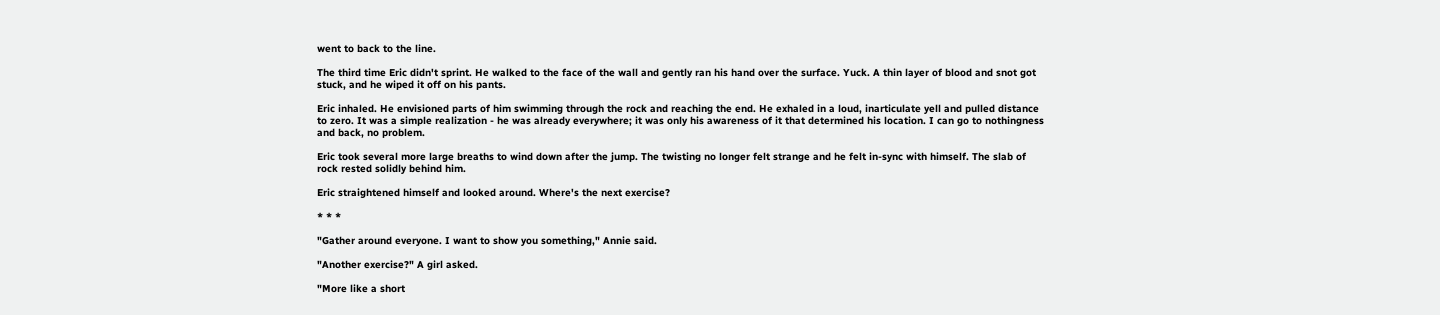went to back to the line.

The third time Eric didn't sprint. He walked to the face of the wall and gently ran his hand over the surface. Yuck. A thin layer of blood and snot got stuck, and he wiped it off on his pants.

Eric inhaled. He envisioned parts of him swimming through the rock and reaching the end. He exhaled in a loud, inarticulate yell and pulled distance to zero. It was a simple realization - he was already everywhere; it was only his awareness of it that determined his location. I can go to nothingness and back, no problem.

Eric took several more large breaths to wind down after the jump. The twisting no longer felt strange and he felt in-sync with himself. The slab of rock rested solidly behind him.

Eric straightened himself and looked around. Where's the next exercise?

* * *

"Gather around everyone. I want to show you something," Annie said.

"Another exercise?" A girl asked.

"More like a short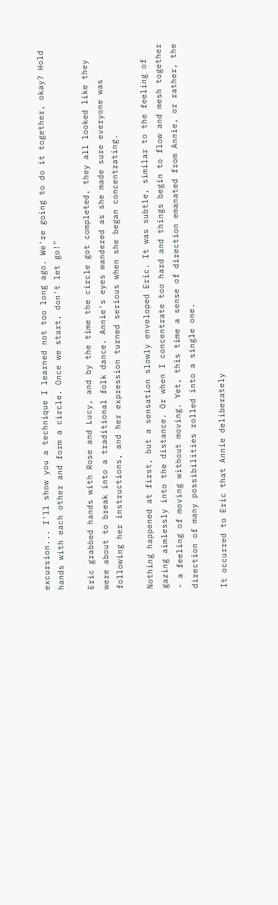excursion... I'll show you a technique I learned not too long ago. We're going to do it together, okay? Hold hands with each other and form a circle. Once we start, don't let go!"

Eric grabbed hands with Rose and Lucy, and by the time the circle got completed, they all looked like they were about to break into a traditional folk dance. Annie's eyes wandered as she made sure everyone was following her instructions, and her expression turned serious when she began concentrating.

Nothing happened at first, but a sensation slowly enveloped Eric. It was subtle, similar to the feeling of gazing aimlessly into the distance. Or when I concentrate too hard and things begin to flow and mesh together - a feeling of moving without moving. Yet, this time a sense of direction emanated from Annie, or rather, the direction of many possibilities rolled into a single one.

It occurred to Eric that Annie deliberately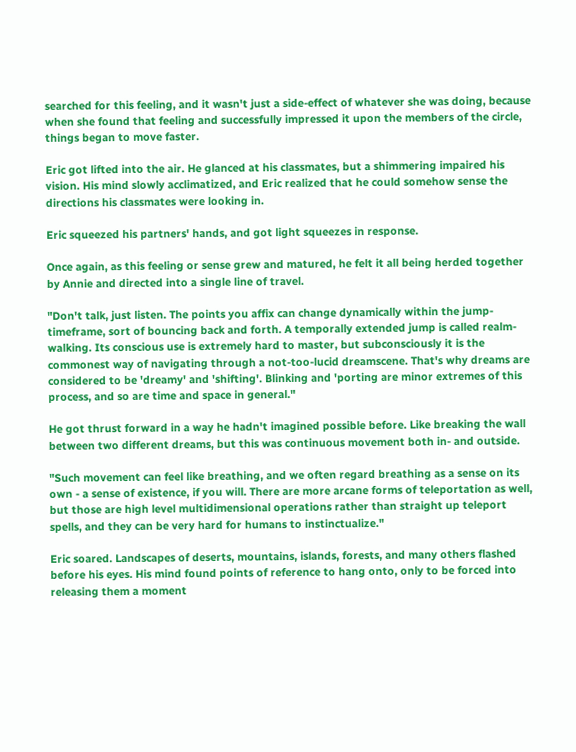searched for this feeling, and it wasn't just a side-effect of whatever she was doing, because when she found that feeling and successfully impressed it upon the members of the circle, things began to move faster.

Eric got lifted into the air. He glanced at his classmates, but a shimmering impaired his vision. His mind slowly acclimatized, and Eric realized that he could somehow sense the directions his classmates were looking in.

Eric squeezed his partners' hands, and got light squeezes in response.

Once again, as this feeling or sense grew and matured, he felt it all being herded together by Annie and directed into a single line of travel.

"Don't talk, just listen. The points you affix can change dynamically within the jump-timeframe, sort of bouncing back and forth. A temporally extended jump is called realm-walking. Its conscious use is extremely hard to master, but subconsciously it is the commonest way of navigating through a not-too-lucid dreamscene. That's why dreams are considered to be 'dreamy' and 'shifting'. Blinking and 'porting are minor extremes of this process, and so are time and space in general."

He got thrust forward in a way he hadn't imagined possible before. Like breaking the wall between two different dreams, but this was continuous movement both in- and outside.

"Such movement can feel like breathing, and we often regard breathing as a sense on its own - a sense of existence, if you will. There are more arcane forms of teleportation as well, but those are high level multidimensional operations rather than straight up teleport spells, and they can be very hard for humans to instinctualize."

Eric soared. Landscapes of deserts, mountains, islands, forests, and many others flashed before his eyes. His mind found points of reference to hang onto, only to be forced into releasing them a moment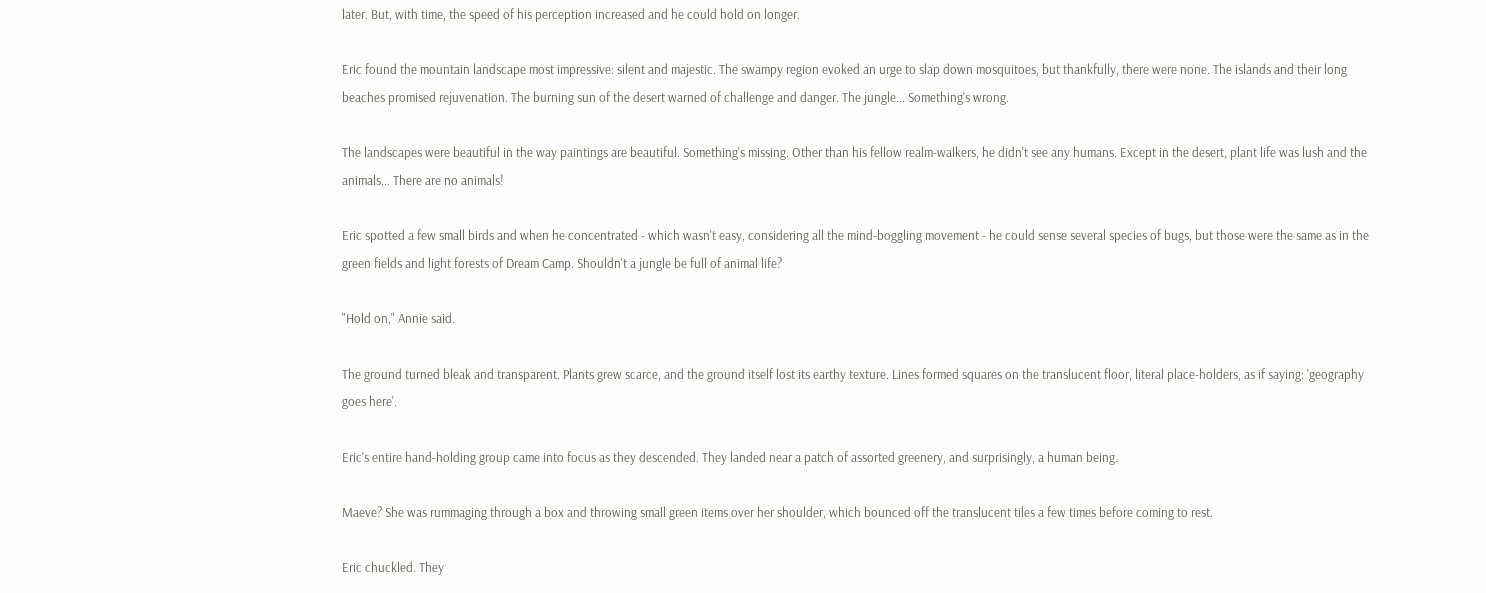later. But, with time, the speed of his perception increased and he could hold on longer.

Eric found the mountain landscape most impressive: silent and majestic. The swampy region evoked an urge to slap down mosquitoes, but thankfully, there were none. The islands and their long beaches promised rejuvenation. The burning sun of the desert warned of challenge and danger. The jungle... Something's wrong.

The landscapes were beautiful in the way paintings are beautiful. Something's missing. Other than his fellow realm-walkers, he didn't see any humans. Except in the desert, plant life was lush and the animals... There are no animals!

Eric spotted a few small birds and when he concentrated - which wasn't easy, considering all the mind-boggling movement - he could sense several species of bugs, but those were the same as in the green fields and light forests of Dream Camp. Shouldn't a jungle be full of animal life?

"Hold on," Annie said.

The ground turned bleak and transparent. Plants grew scarce, and the ground itself lost its earthy texture. Lines formed squares on the translucent floor, literal place-holders, as if saying: 'geography goes here'.

Eric's entire hand-holding group came into focus as they descended. They landed near a patch of assorted greenery, and surprisingly, a human being.

Maeve? She was rummaging through a box and throwing small green items over her shoulder, which bounced off the translucent tiles a few times before coming to rest.

Eric chuckled. They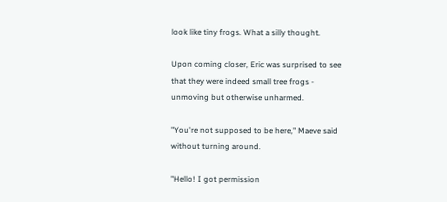look like tiny frogs. What a silly thought.

Upon coming closer, Eric was surprised to see that they were indeed small tree frogs - unmoving but otherwise unharmed.

"You're not supposed to be here," Maeve said without turning around.

"Hello! I got permission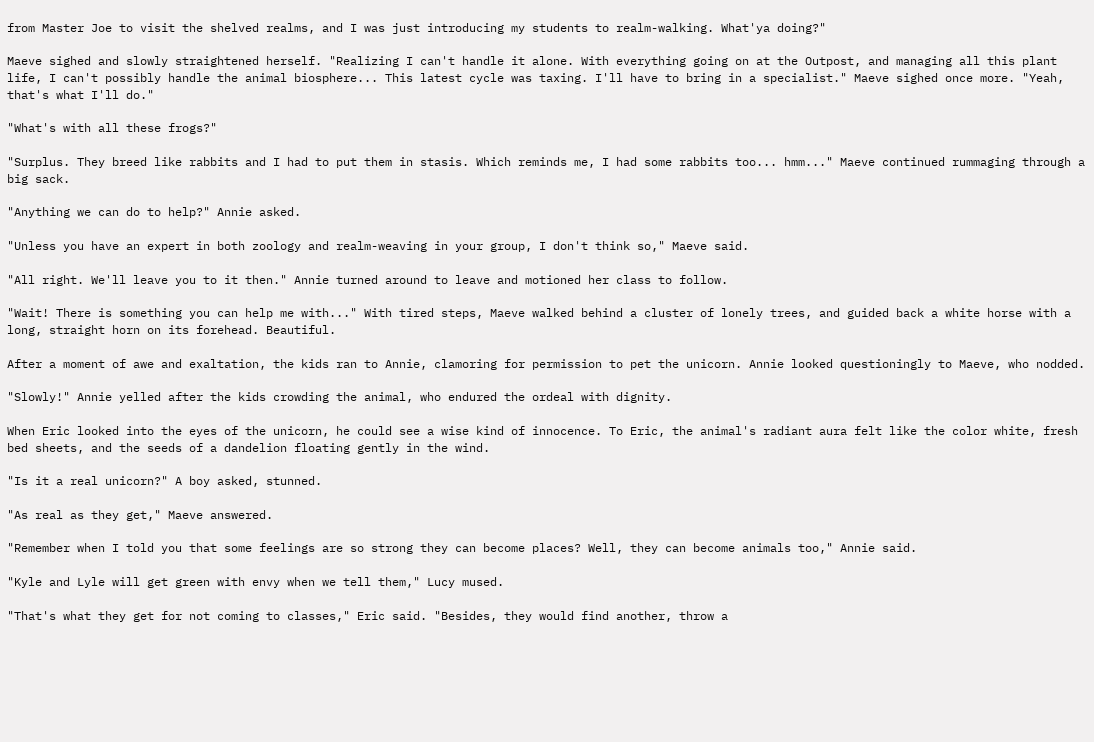from Master Joe to visit the shelved realms, and I was just introducing my students to realm-walking. What'ya doing?"

Maeve sighed and slowly straightened herself. "Realizing I can't handle it alone. With everything going on at the Outpost, and managing all this plant life, I can't possibly handle the animal biosphere... This latest cycle was taxing. I'll have to bring in a specialist." Maeve sighed once more. "Yeah, that's what I'll do."

"What's with all these frogs?"

"Surplus. They breed like rabbits and I had to put them in stasis. Which reminds me, I had some rabbits too... hmm..." Maeve continued rummaging through a big sack.

"Anything we can do to help?" Annie asked.

"Unless you have an expert in both zoology and realm-weaving in your group, I don't think so," Maeve said.

"All right. We'll leave you to it then." Annie turned around to leave and motioned her class to follow.

"Wait! There is something you can help me with..." With tired steps, Maeve walked behind a cluster of lonely trees, and guided back a white horse with a long, straight horn on its forehead. Beautiful.

After a moment of awe and exaltation, the kids ran to Annie, clamoring for permission to pet the unicorn. Annie looked questioningly to Maeve, who nodded.

"Slowly!" Annie yelled after the kids crowding the animal, who endured the ordeal with dignity.

When Eric looked into the eyes of the unicorn, he could see a wise kind of innocence. To Eric, the animal's radiant aura felt like the color white, fresh bed sheets, and the seeds of a dandelion floating gently in the wind.

"Is it a real unicorn?" A boy asked, stunned.

"As real as they get," Maeve answered.

"Remember when I told you that some feelings are so strong they can become places? Well, they can become animals too," Annie said.

"Kyle and Lyle will get green with envy when we tell them," Lucy mused.

"That's what they get for not coming to classes," Eric said. "Besides, they would find another, throw a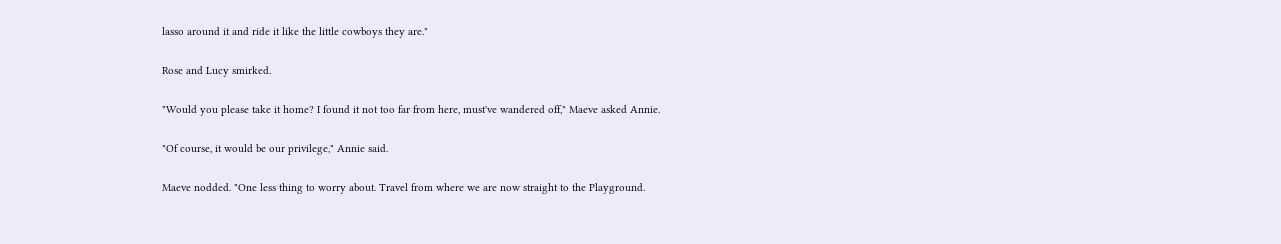lasso around it and ride it like the little cowboys they are."

Rose and Lucy smirked.

"Would you please take it home? I found it not too far from here, must've wandered off," Maeve asked Annie.

"Of course, it would be our privilege," Annie said.

Maeve nodded. "One less thing to worry about. Travel from where we are now straight to the Playground.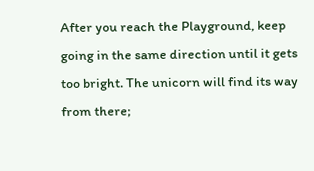After you reach the Playground, keep going in the same direction until it gets too bright. The unicorn will find its way from there;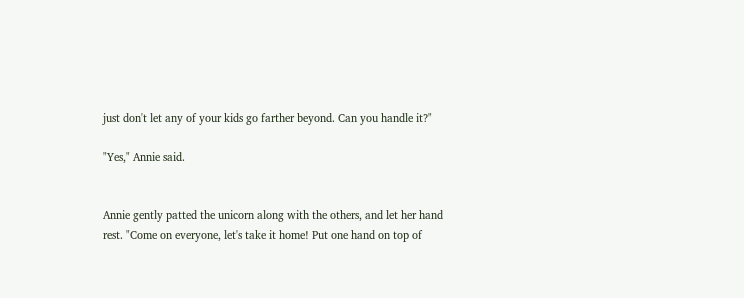just don't let any of your kids go farther beyond. Can you handle it?"

"Yes," Annie said.


Annie gently patted the unicorn along with the others, and let her hand rest. "Come on everyone, let's take it home! Put one hand on top of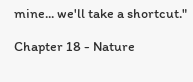mine... we'll take a shortcut."

Chapter 18 - Nature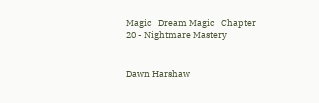Magic   Dream Magic   Chapter 20 - Nightmare Mastery


Dawn Harshaw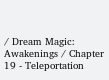/ Dream Magic: Awakenings / Chapter 19 - Teleportation